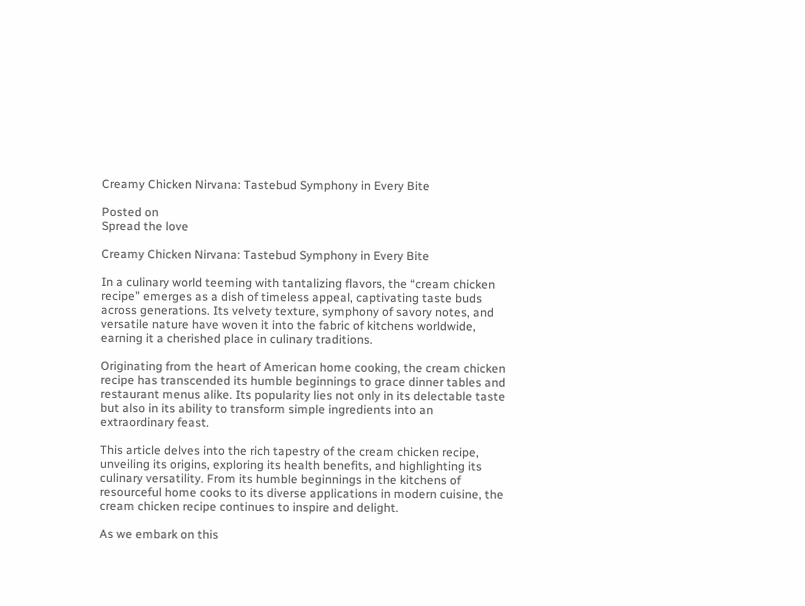Creamy Chicken Nirvana: Tastebud Symphony in Every Bite

Posted on
Spread the love

Creamy Chicken Nirvana: Tastebud Symphony in Every Bite

In a culinary world teeming with tantalizing flavors, the “cream chicken recipe” emerges as a dish of timeless appeal, captivating taste buds across generations. Its velvety texture, symphony of savory notes, and versatile nature have woven it into the fabric of kitchens worldwide, earning it a cherished place in culinary traditions.

Originating from the heart of American home cooking, the cream chicken recipe has transcended its humble beginnings to grace dinner tables and restaurant menus alike. Its popularity lies not only in its delectable taste but also in its ability to transform simple ingredients into an extraordinary feast.

This article delves into the rich tapestry of the cream chicken recipe, unveiling its origins, exploring its health benefits, and highlighting its culinary versatility. From its humble beginnings in the kitchens of resourceful home cooks to its diverse applications in modern cuisine, the cream chicken recipe continues to inspire and delight.

As we embark on this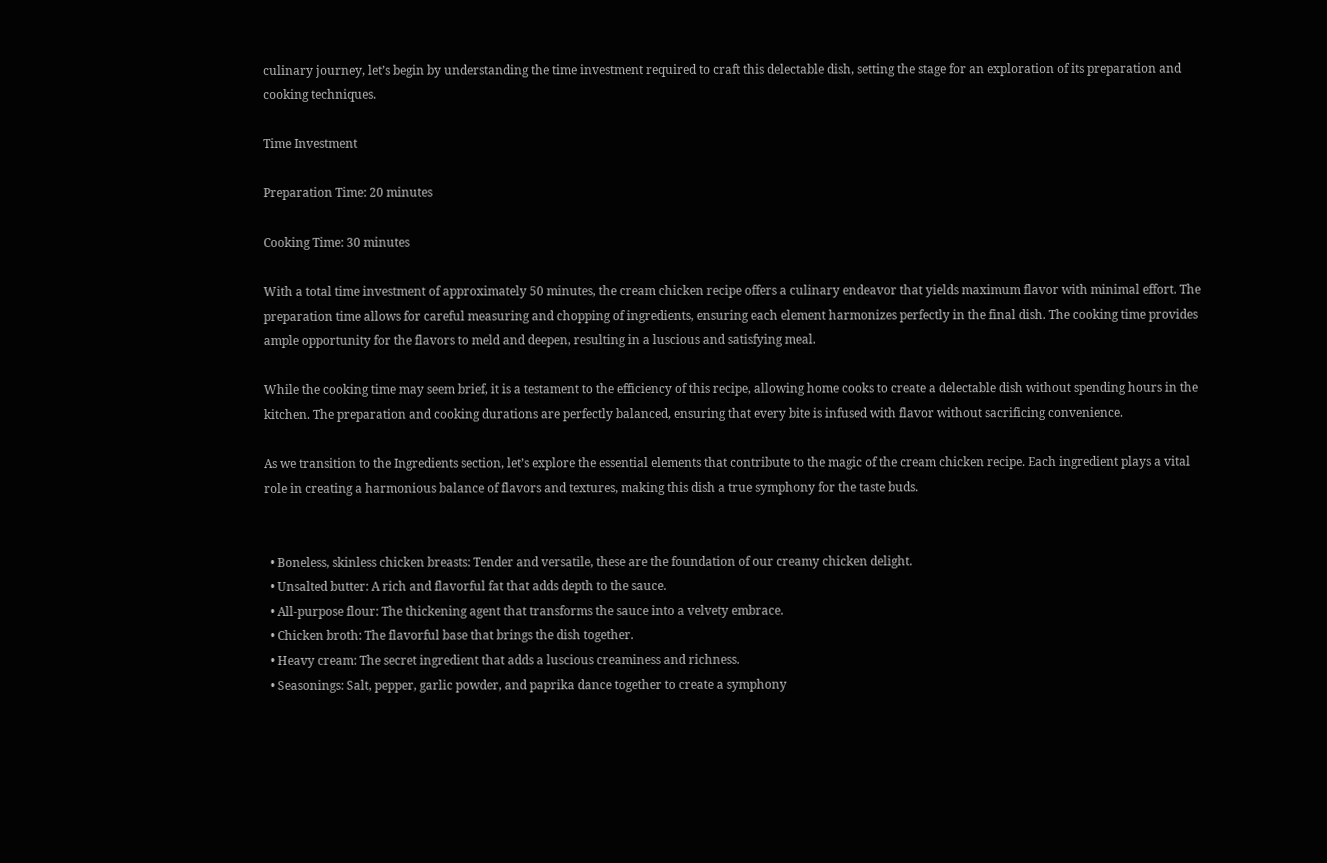culinary journey, let’s begin by understanding the time investment required to craft this delectable dish, setting the stage for an exploration of its preparation and cooking techniques.

Time Investment

Preparation Time: 20 minutes

Cooking Time: 30 minutes

With a total time investment of approximately 50 minutes, the cream chicken recipe offers a culinary endeavor that yields maximum flavor with minimal effort. The preparation time allows for careful measuring and chopping of ingredients, ensuring each element harmonizes perfectly in the final dish. The cooking time provides ample opportunity for the flavors to meld and deepen, resulting in a luscious and satisfying meal.

While the cooking time may seem brief, it is a testament to the efficiency of this recipe, allowing home cooks to create a delectable dish without spending hours in the kitchen. The preparation and cooking durations are perfectly balanced, ensuring that every bite is infused with flavor without sacrificing convenience.

As we transition to the Ingredients section, let’s explore the essential elements that contribute to the magic of the cream chicken recipe. Each ingredient plays a vital role in creating a harmonious balance of flavors and textures, making this dish a true symphony for the taste buds.


  • Boneless, skinless chicken breasts: Tender and versatile, these are the foundation of our creamy chicken delight.
  • Unsalted butter: A rich and flavorful fat that adds depth to the sauce.
  • All-purpose flour: The thickening agent that transforms the sauce into a velvety embrace.
  • Chicken broth: The flavorful base that brings the dish together.
  • Heavy cream: The secret ingredient that adds a luscious creaminess and richness.
  • Seasonings: Salt, pepper, garlic powder, and paprika dance together to create a symphony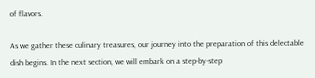of flavors.

As we gather these culinary treasures, our journey into the preparation of this delectable dish begins. In the next section, we will embark on a step-by-step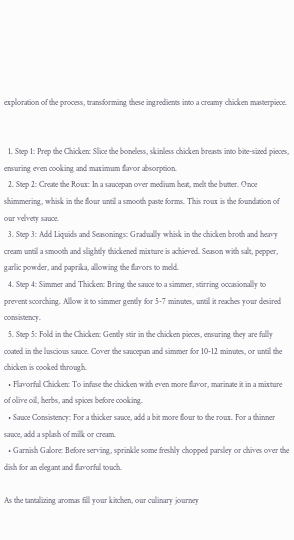exploration of the process, transforming these ingredients into a creamy chicken masterpiece.


  1. Step 1: Prep the Chicken: Slice the boneless, skinless chicken breasts into bite-sized pieces, ensuring even cooking and maximum flavor absorption.
  2. Step 2: Create the Roux: In a saucepan over medium heat, melt the butter. Once shimmering, whisk in the flour until a smooth paste forms. This roux is the foundation of our velvety sauce.
  3. Step 3: Add Liquids and Seasonings: Gradually whisk in the chicken broth and heavy cream until a smooth and slightly thickened mixture is achieved. Season with salt, pepper, garlic powder, and paprika, allowing the flavors to meld.
  4. Step 4: Simmer and Thicken: Bring the sauce to a simmer, stirring occasionally to prevent scorching. Allow it to simmer gently for 5-7 minutes, until it reaches your desired consistency.
  5. Step 5: Fold in the Chicken: Gently stir in the chicken pieces, ensuring they are fully coated in the luscious sauce. Cover the saucepan and simmer for 10-12 minutes, or until the chicken is cooked through.
  • Flavorful Chicken: To infuse the chicken with even more flavor, marinate it in a mixture of olive oil, herbs, and spices before cooking.
  • Sauce Consistency: For a thicker sauce, add a bit more flour to the roux. For a thinner sauce, add a splash of milk or cream.
  • Garnish Galore: Before serving, sprinkle some freshly chopped parsley or chives over the dish for an elegant and flavorful touch.

As the tantalizing aromas fill your kitchen, our culinary journey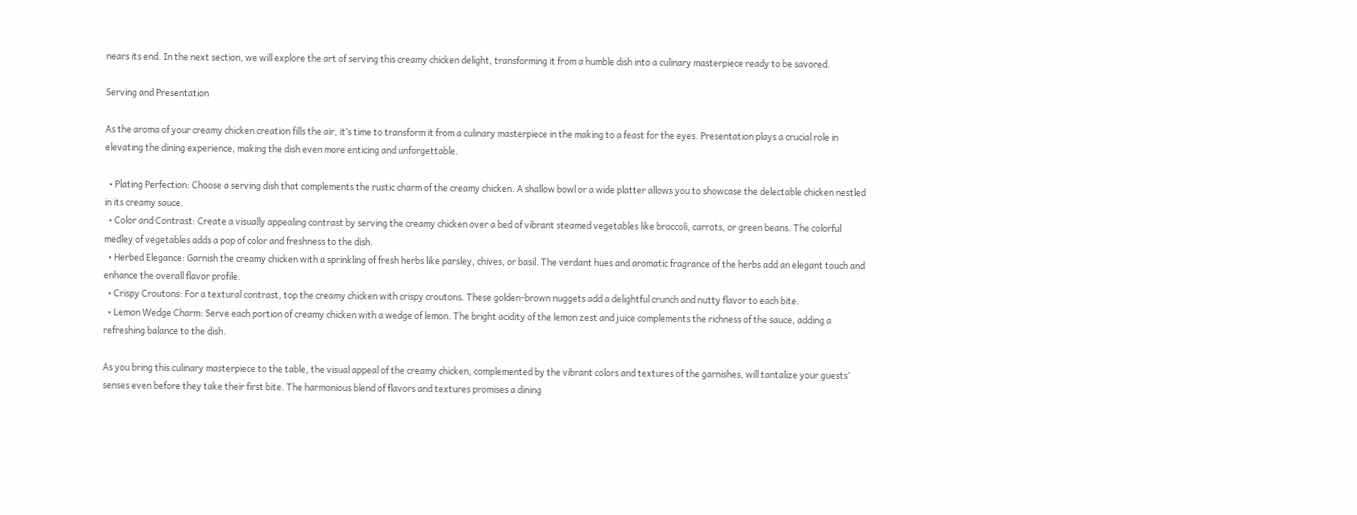nears its end. In the next section, we will explore the art of serving this creamy chicken delight, transforming it from a humble dish into a culinary masterpiece ready to be savored.

Serving and Presentation

As the aroma of your creamy chicken creation fills the air, it’s time to transform it from a culinary masterpiece in the making to a feast for the eyes. Presentation plays a crucial role in elevating the dining experience, making the dish even more enticing and unforgettable.

  • Plating Perfection: Choose a serving dish that complements the rustic charm of the creamy chicken. A shallow bowl or a wide platter allows you to showcase the delectable chicken nestled in its creamy sauce.
  • Color and Contrast: Create a visually appealing contrast by serving the creamy chicken over a bed of vibrant steamed vegetables like broccoli, carrots, or green beans. The colorful medley of vegetables adds a pop of color and freshness to the dish.
  • Herbed Elegance: Garnish the creamy chicken with a sprinkling of fresh herbs like parsley, chives, or basil. The verdant hues and aromatic fragrance of the herbs add an elegant touch and enhance the overall flavor profile.
  • Crispy Croutons: For a textural contrast, top the creamy chicken with crispy croutons. These golden-brown nuggets add a delightful crunch and nutty flavor to each bite.
  • Lemon Wedge Charm: Serve each portion of creamy chicken with a wedge of lemon. The bright acidity of the lemon zest and juice complements the richness of the sauce, adding a refreshing balance to the dish.

As you bring this culinary masterpiece to the table, the visual appeal of the creamy chicken, complemented by the vibrant colors and textures of the garnishes, will tantalize your guests’ senses even before they take their first bite. The harmonious blend of flavors and textures promises a dining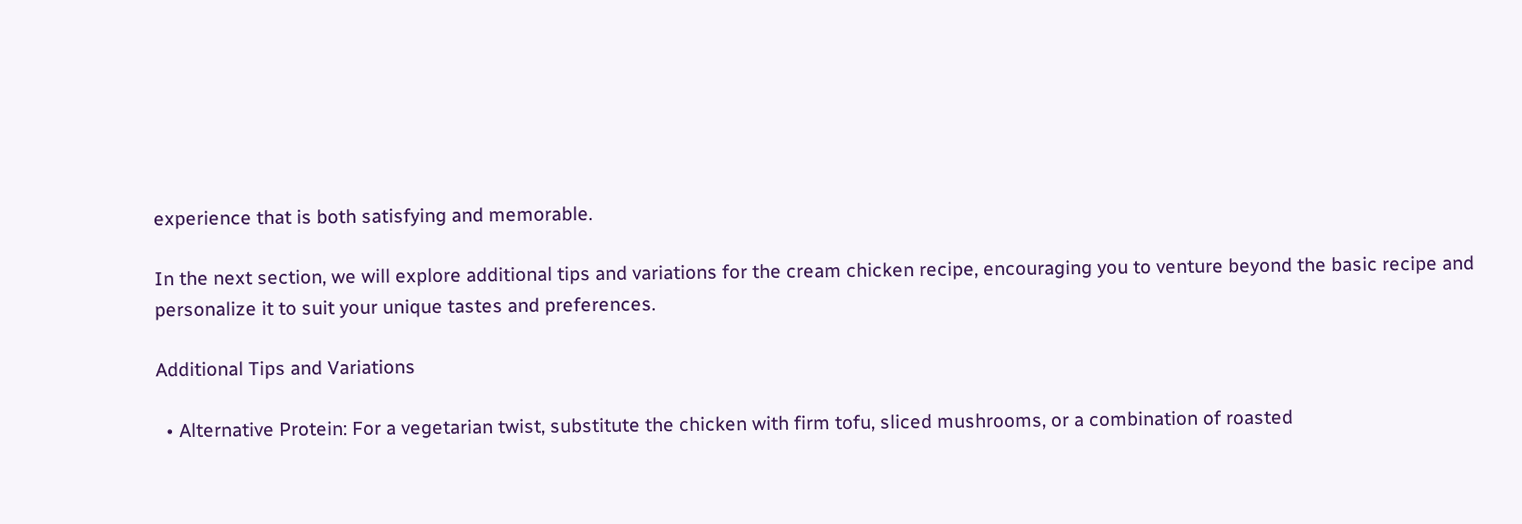experience that is both satisfying and memorable.

In the next section, we will explore additional tips and variations for the cream chicken recipe, encouraging you to venture beyond the basic recipe and personalize it to suit your unique tastes and preferences.

Additional Tips and Variations

  • Alternative Protein: For a vegetarian twist, substitute the chicken with firm tofu, sliced mushrooms, or a combination of roasted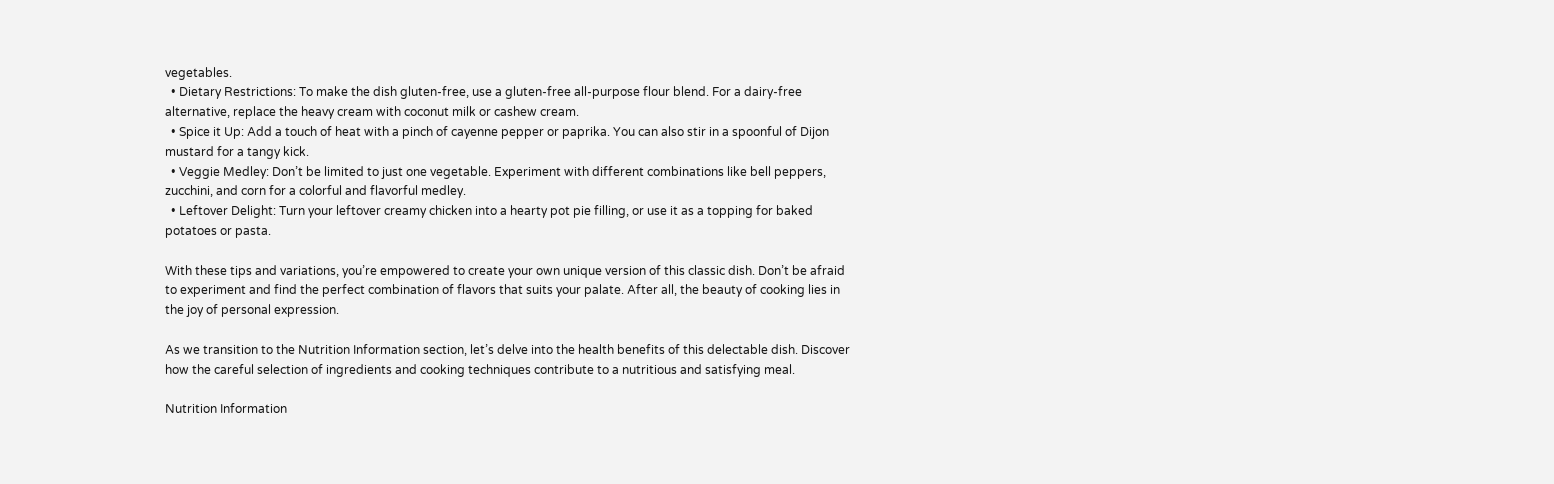vegetables.
  • Dietary Restrictions: To make the dish gluten-free, use a gluten-free all-purpose flour blend. For a dairy-free alternative, replace the heavy cream with coconut milk or cashew cream.
  • Spice it Up: Add a touch of heat with a pinch of cayenne pepper or paprika. You can also stir in a spoonful of Dijon mustard for a tangy kick.
  • Veggie Medley: Don’t be limited to just one vegetable. Experiment with different combinations like bell peppers, zucchini, and corn for a colorful and flavorful medley.
  • Leftover Delight: Turn your leftover creamy chicken into a hearty pot pie filling, or use it as a topping for baked potatoes or pasta.

With these tips and variations, you’re empowered to create your own unique version of this classic dish. Don’t be afraid to experiment and find the perfect combination of flavors that suits your palate. After all, the beauty of cooking lies in the joy of personal expression.

As we transition to the Nutrition Information section, let’s delve into the health benefits of this delectable dish. Discover how the careful selection of ingredients and cooking techniques contribute to a nutritious and satisfying meal.

Nutrition Information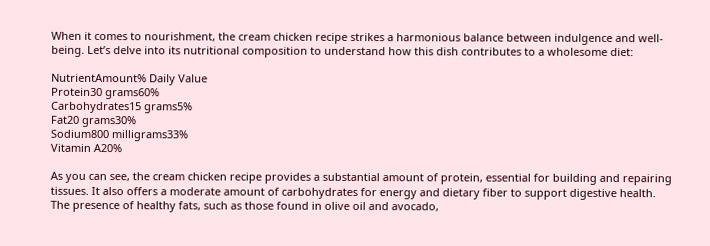When it comes to nourishment, the cream chicken recipe strikes a harmonious balance between indulgence and well-being. Let’s delve into its nutritional composition to understand how this dish contributes to a wholesome diet:

NutrientAmount% Daily Value
Protein30 grams60%
Carbohydrates15 grams5%
Fat20 grams30%
Sodium800 milligrams33%
Vitamin A20%

As you can see, the cream chicken recipe provides a substantial amount of protein, essential for building and repairing tissues. It also offers a moderate amount of carbohydrates for energy and dietary fiber to support digestive health. The presence of healthy fats, such as those found in olive oil and avocado,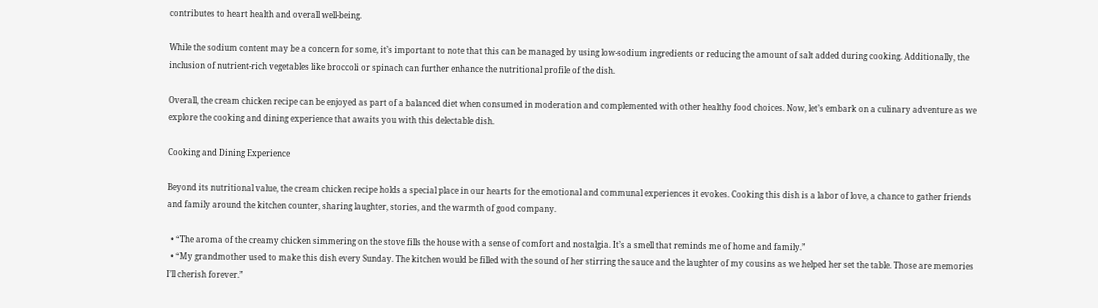contributes to heart health and overall well-being.

While the sodium content may be a concern for some, it’s important to note that this can be managed by using low-sodium ingredients or reducing the amount of salt added during cooking. Additionally, the inclusion of nutrient-rich vegetables like broccoli or spinach can further enhance the nutritional profile of the dish.

Overall, the cream chicken recipe can be enjoyed as part of a balanced diet when consumed in moderation and complemented with other healthy food choices. Now, let’s embark on a culinary adventure as we explore the cooking and dining experience that awaits you with this delectable dish.

Cooking and Dining Experience

Beyond its nutritional value, the cream chicken recipe holds a special place in our hearts for the emotional and communal experiences it evokes. Cooking this dish is a labor of love, a chance to gather friends and family around the kitchen counter, sharing laughter, stories, and the warmth of good company.

  • “The aroma of the creamy chicken simmering on the stove fills the house with a sense of comfort and nostalgia. It’s a smell that reminds me of home and family.”
  • “My grandmother used to make this dish every Sunday. The kitchen would be filled with the sound of her stirring the sauce and the laughter of my cousins as we helped her set the table. Those are memories I’ll cherish forever.”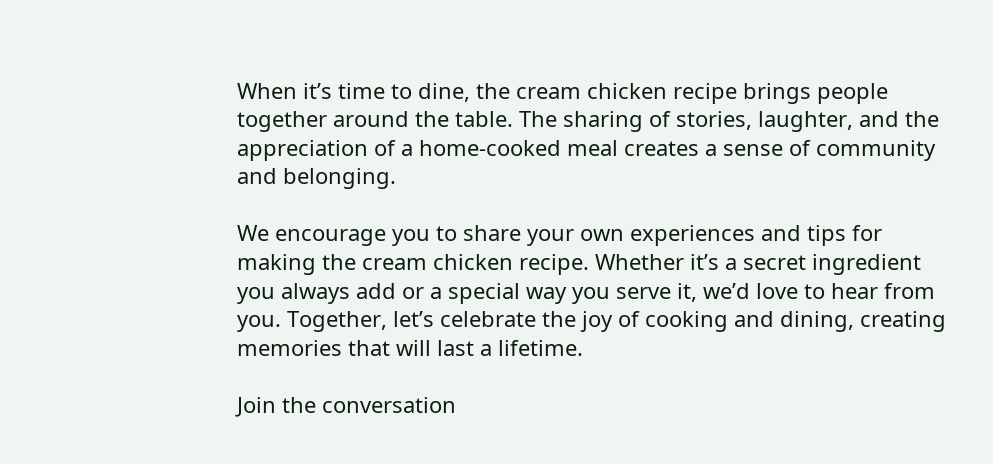When it’s time to dine, the cream chicken recipe brings people together around the table. The sharing of stories, laughter, and the appreciation of a home-cooked meal creates a sense of community and belonging.

We encourage you to share your own experiences and tips for making the cream chicken recipe. Whether it’s a secret ingredient you always add or a special way you serve it, we’d love to hear from you. Together, let’s celebrate the joy of cooking and dining, creating memories that will last a lifetime.

Join the conversation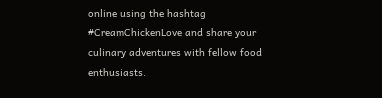online using the hashtag #CreamChickenLove and share your culinary adventures with fellow food enthusiasts.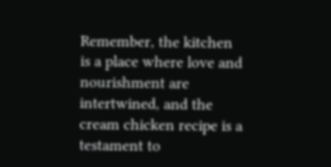Remember, the kitchen is a place where love and nourishment are intertwined, and the cream chicken recipe is a testament to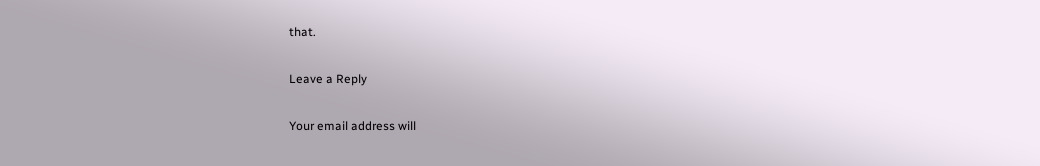that.

Leave a Reply

Your email address will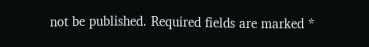not be published. Required fields are marked *